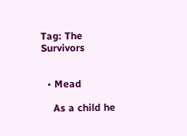Tag: The Survivors


  • Mead

    As a child he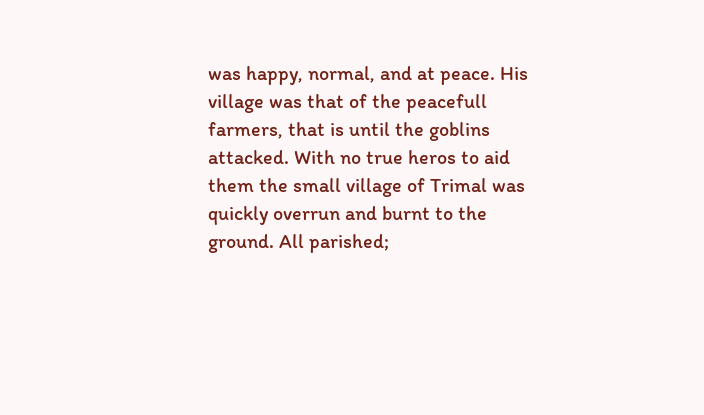was happy, normal, and at peace. His village was that of the peacefull farmers, that is until the goblins attacked. With no true heros to aid them the small village of Trimal was quickly overrun and burnt to the ground. All parished;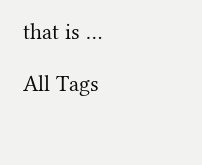that is …

All Tags